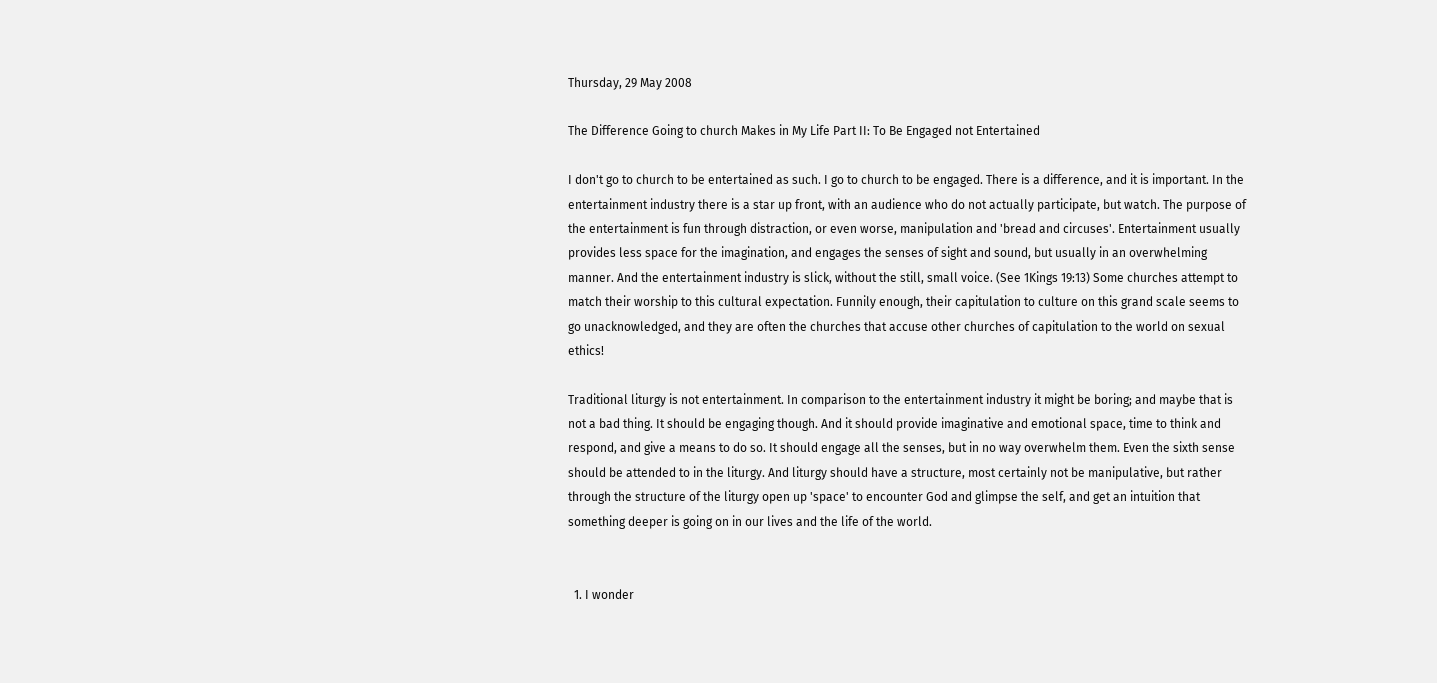Thursday, 29 May 2008

The Difference Going to church Makes in My Life Part II: To Be Engaged not Entertained

I don't go to church to be entertained as such. I go to church to be engaged. There is a difference, and it is important. In the entertainment industry there is a star up front, with an audience who do not actually participate, but watch. The purpose of the entertainment is fun through distraction, or even worse, manipulation and 'bread and circuses'. Entertainment usually provides less space for the imagination, and engages the senses of sight and sound, but usually in an overwhelming manner. And the entertainment industry is slick, without the still, small voice. (See 1Kings 19:13) Some churches attempt to match their worship to this cultural expectation. Funnily enough, their capitulation to culture on this grand scale seems to go unacknowledged, and they are often the churches that accuse other churches of capitulation to the world on sexual ethics!

Traditional liturgy is not entertainment. In comparison to the entertainment industry it might be boring; and maybe that is not a bad thing. It should be engaging though. And it should provide imaginative and emotional space, time to think and respond, and give a means to do so. It should engage all the senses, but in no way overwhelm them. Even the sixth sense should be attended to in the liturgy. And liturgy should have a structure, most certainly not be manipulative, but rather through the structure of the liturgy open up 'space' to encounter God and glimpse the self, and get an intuition that something deeper is going on in our lives and the life of the world.


  1. I wonder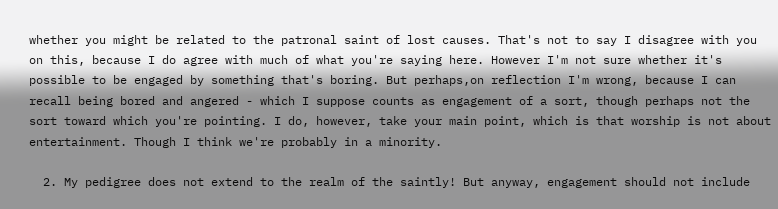whether you might be related to the patronal saint of lost causes. That's not to say I disagree with you on this, because I do agree with much of what you're saying here. However I'm not sure whether it's possible to be engaged by something that's boring. But perhaps,on reflection I'm wrong, because I can recall being bored and angered - which I suppose counts as engagement of a sort, though perhaps not the sort toward which you're pointing. I do, however, take your main point, which is that worship is not about entertainment. Though I think we're probably in a minority.

  2. My pedigree does not extend to the realm of the saintly! But anyway, engagement should not include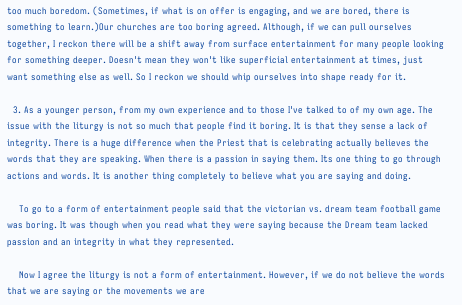too much boredom. (Sometimes, if what is on offer is engaging, and we are bored, there is something to learn.)Our churches are too boring agreed. Although, if we can pull ourselves together, I reckon there will be a shift away from surface entertainment for many people looking for something deeper. Doesn't mean they won't like superficial entertainment at times, just want something else as well. So I reckon we should whip ourselves into shape ready for it.

  3. As a younger person, from my own experience and to those I've talked to of my own age. The issue with the liturgy is not so much that people find it boring. It is that they sense a lack of integrity. There is a huge difference when the Priest that is celebrating actually believes the words that they are speaking. When there is a passion in saying them. Its one thing to go through actions and words. It is another thing completely to believe what you are saying and doing.

    To go to a form of entertainment people said that the victorian vs. dream team football game was boring. It was though when you read what they were saying because the Dream team lacked passion and an integrity in what they represented.

    Now I agree the liturgy is not a form of entertainment. However, if we do not believe the words that we are saying or the movements we are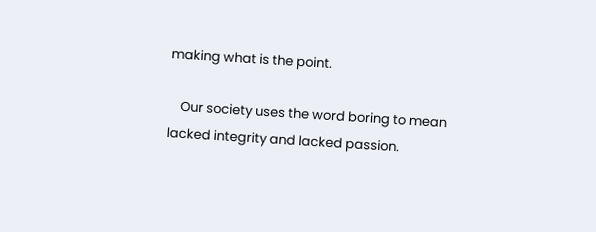making what is the point.

    Our society uses the word boring to mean lacked integrity and lacked passion.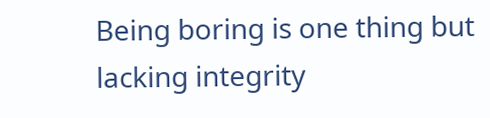Being boring is one thing but lacking integrity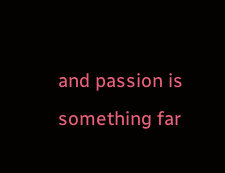and passion is something far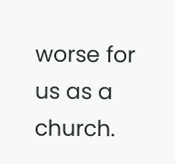worse for us as a church.